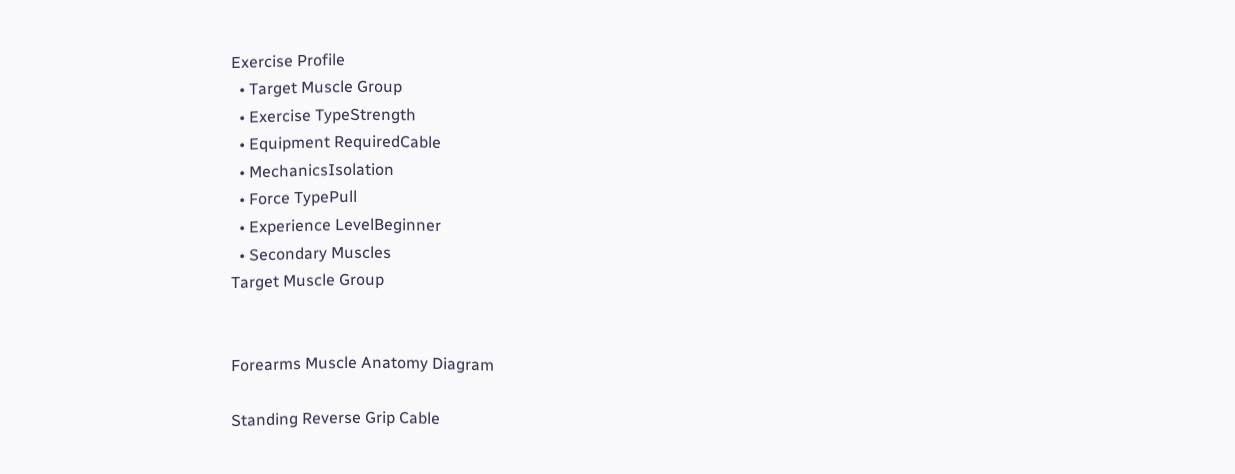Exercise Profile
  • Target Muscle Group
  • Exercise TypeStrength
  • Equipment RequiredCable
  • MechanicsIsolation
  • Force TypePull
  • Experience LevelBeginner
  • Secondary Muscles
Target Muscle Group


Forearms Muscle Anatomy Diagram

Standing Reverse Grip Cable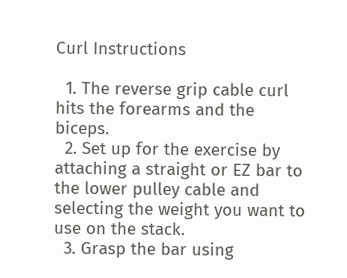Curl Instructions

  1. The reverse grip cable curl hits the forearms and the biceps.
  2. Set up for the exercise by attaching a straight or EZ bar to the lower pulley cable and selecting the weight you want to use on the stack.
  3. Grasp the bar using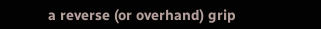a reverse (or overhand) grip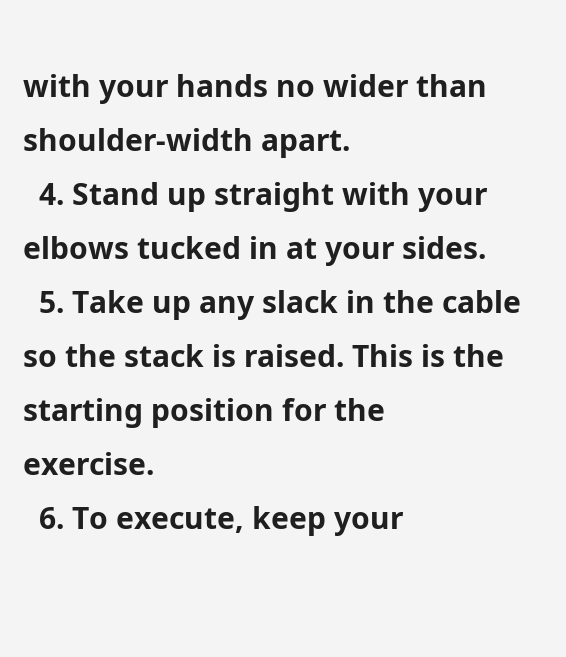with your hands no wider than shoulder-width apart.
  4. Stand up straight with your elbows tucked in at your sides.
  5. Take up any slack in the cable so the stack is raised. This is the starting position for the exercise.
  6. To execute, keep your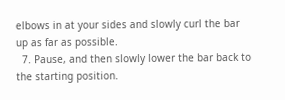elbows in at your sides and slowly curl the bar up as far as possible.
  7. Pause, and then slowly lower the bar back to the starting position.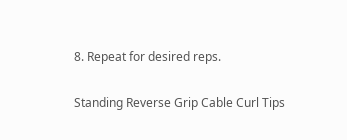8. Repeat for desired reps.

Standing Reverse Grip Cable Curl Tips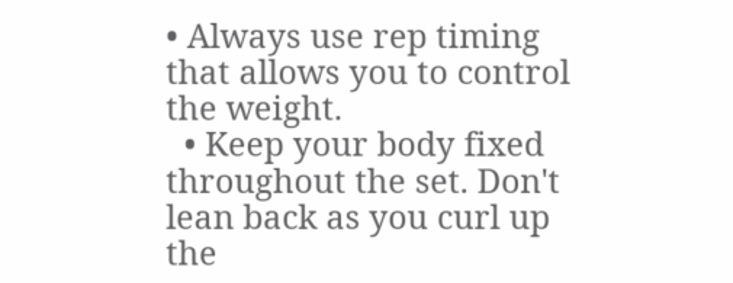• Always use rep timing that allows you to control the weight.
  • Keep your body fixed throughout the set. Don't lean back as you curl up the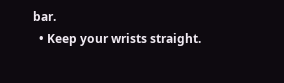bar.
  • Keep your wrists straight.